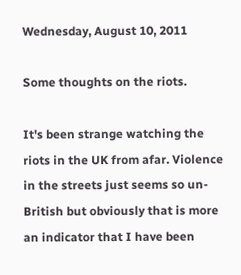Wednesday, August 10, 2011

Some thoughts on the riots.

It's been strange watching the riots in the UK from afar. Violence in the streets just seems so un-British but obviously that is more an indicator that I have been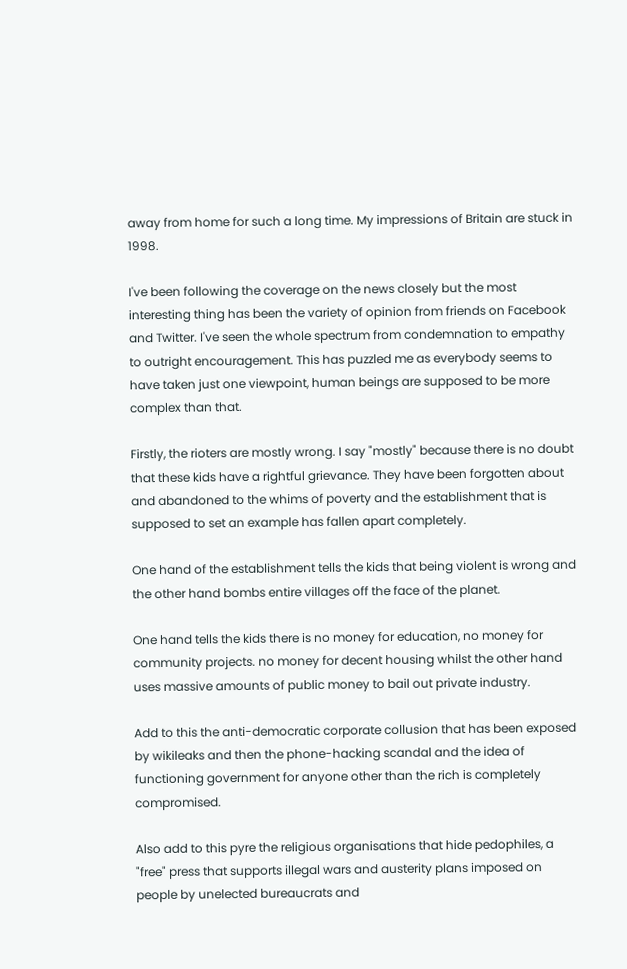away from home for such a long time. My impressions of Britain are stuck in 1998.

I've been following the coverage on the news closely but the most interesting thing has been the variety of opinion from friends on Facebook and Twitter. I've seen the whole spectrum from condemnation to empathy to outright encouragement. This has puzzled me as everybody seems to have taken just one viewpoint, human beings are supposed to be more complex than that.

Firstly, the rioters are mostly wrong. I say "mostly" because there is no doubt that these kids have a rightful grievance. They have been forgotten about and abandoned to the whims of poverty and the establishment that is supposed to set an example has fallen apart completely.

One hand of the establishment tells the kids that being violent is wrong and the other hand bombs entire villages off the face of the planet.

One hand tells the kids there is no money for education, no money for community projects. no money for decent housing whilst the other hand uses massive amounts of public money to bail out private industry.

Add to this the anti-democratic corporate collusion that has been exposed by wikileaks and then the phone-hacking scandal and the idea of functioning government for anyone other than the rich is completely compromised.

Also add to this pyre the religious organisations that hide pedophiles, a "free" press that supports illegal wars and austerity plans imposed on people by unelected bureaucrats and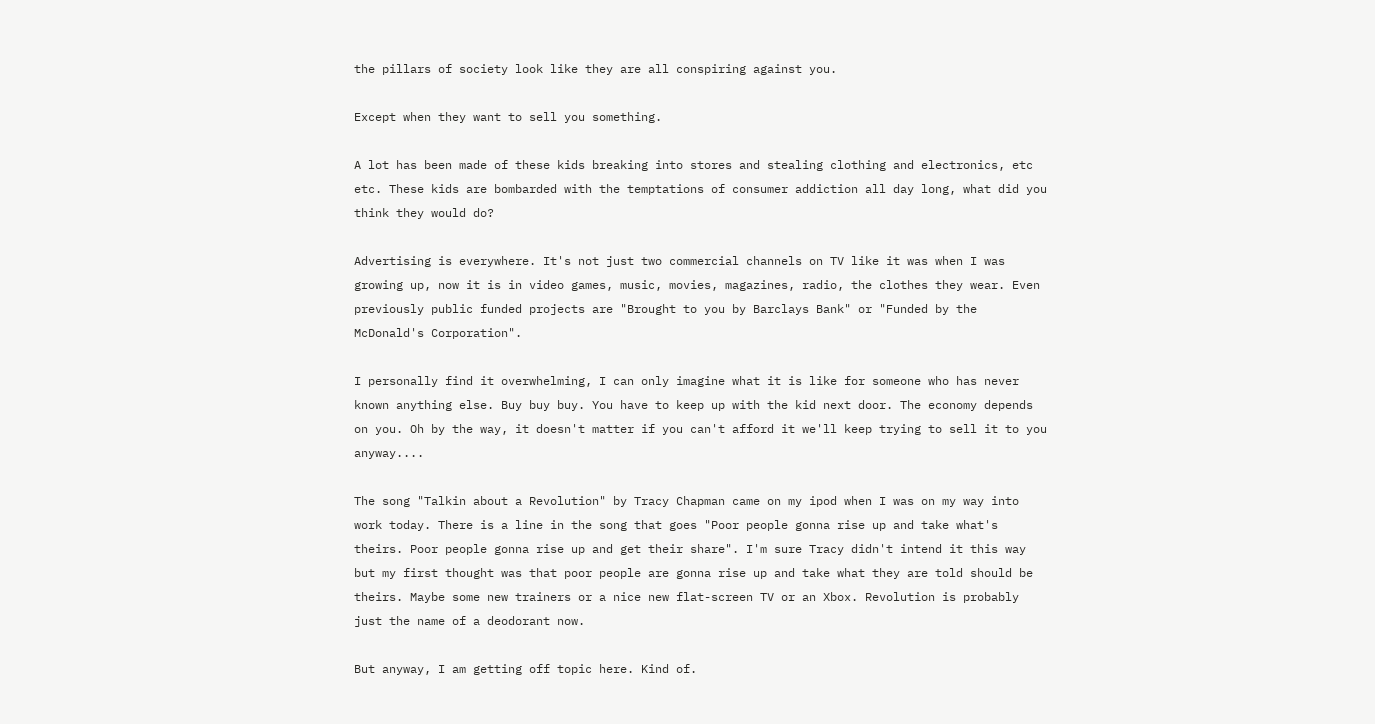the pillars of society look like they are all conspiring against you.

Except when they want to sell you something.

A lot has been made of these kids breaking into stores and stealing clothing and electronics, etc etc. These kids are bombarded with the temptations of consumer addiction all day long, what did you think they would do?

Advertising is everywhere. It's not just two commercial channels on TV like it was when I was growing up, now it is in video games, music, movies, magazines, radio, the clothes they wear. Even previously public funded projects are "Brought to you by Barclays Bank" or "Funded by the McDonald's Corporation".

I personally find it overwhelming, I can only imagine what it is like for someone who has never known anything else. Buy buy buy. You have to keep up with the kid next door. The economy depends on you. Oh by the way, it doesn't matter if you can't afford it we'll keep trying to sell it to you anyway....

The song "Talkin about a Revolution" by Tracy Chapman came on my ipod when I was on my way into work today. There is a line in the song that goes "Poor people gonna rise up and take what's theirs. Poor people gonna rise up and get their share". I'm sure Tracy didn't intend it this way but my first thought was that poor people are gonna rise up and take what they are told should be theirs. Maybe some new trainers or a nice new flat-screen TV or an Xbox. Revolution is probably just the name of a deodorant now.

But anyway, I am getting off topic here. Kind of.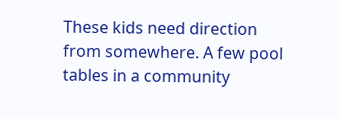These kids need direction from somewhere. A few pool tables in a community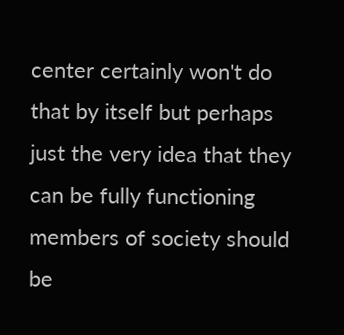center certainly won't do that by itself but perhaps just the very idea that they can be fully functioning members of society should be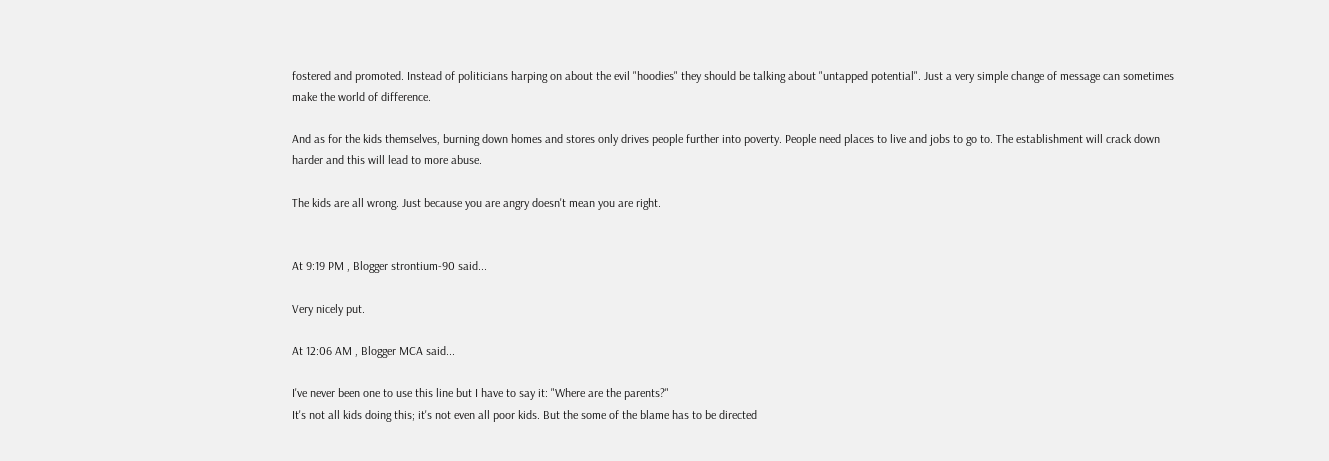fostered and promoted. Instead of politicians harping on about the evil "hoodies" they should be talking about "untapped potential". Just a very simple change of message can sometimes make the world of difference.

And as for the kids themselves, burning down homes and stores only drives people further into poverty. People need places to live and jobs to go to. The establishment will crack down harder and this will lead to more abuse.

The kids are all wrong. Just because you are angry doesn't mean you are right.


At 9:19 PM , Blogger strontium-90 said...

Very nicely put.

At 12:06 AM , Blogger MCA said...

I've never been one to use this line but I have to say it: "Where are the parents?"
It's not all kids doing this; it's not even all poor kids. But the some of the blame has to be directed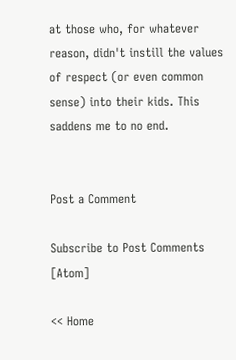at those who, for whatever reason, didn't instill the values of respect (or even common sense) into their kids. This saddens me to no end.


Post a Comment

Subscribe to Post Comments [Atom]

<< Home